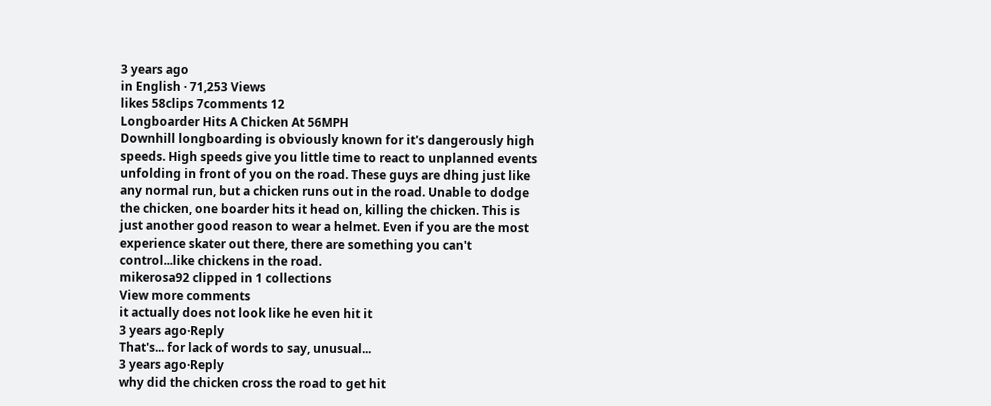3 years ago
in English · 71,253 Views
likes 58clips 7comments 12
Longboarder Hits A Chicken At 56MPH
Downhill longboarding is obviously known for it's dangerously high speeds. High speeds give you little time to react to unplanned events unfolding in front of you on the road. These guys are dhing just like any normal run, but a chicken runs out in the road. Unable to dodge the chicken, one boarder hits it head on, killing the chicken. This is just another good reason to wear a helmet. Even if you are the most experience skater out there, there are something you can't control...like chickens in the road.
mikerosa92 clipped in 1 collections
View more comments
it actually does not look like he even hit it
3 years ago·Reply
That's... for lack of words to say, unusual...
3 years ago·Reply
why did the chicken cross the road to get hit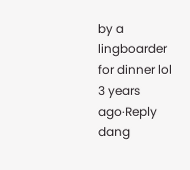by a lingboarder for dinner lol
3 years ago·Reply
dang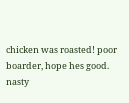chicken was roasted! poor boarder, hope hes good. nasty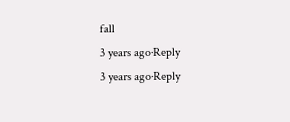fall
3 years ago·Reply
3 years ago·Reply